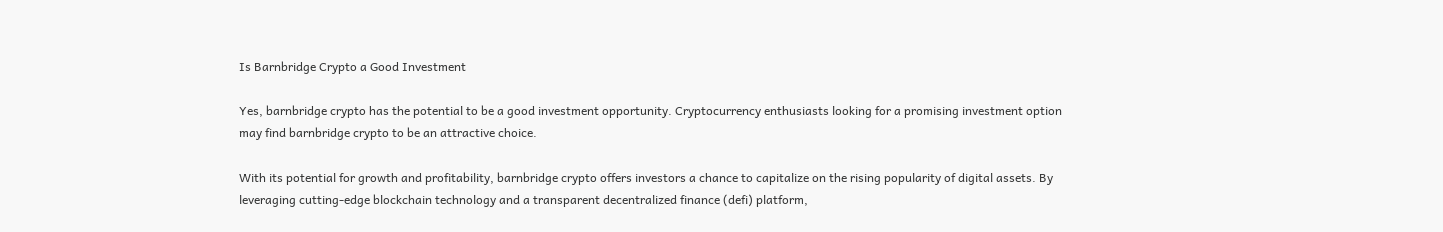Is Barnbridge Crypto a Good Investment

Yes, barnbridge crypto has the potential to be a good investment opportunity. Cryptocurrency enthusiasts looking for a promising investment option may find barnbridge crypto to be an attractive choice.

With its potential for growth and profitability, barnbridge crypto offers investors a chance to capitalize on the rising popularity of digital assets. By leveraging cutting-edge blockchain technology and a transparent decentralized finance (defi) platform,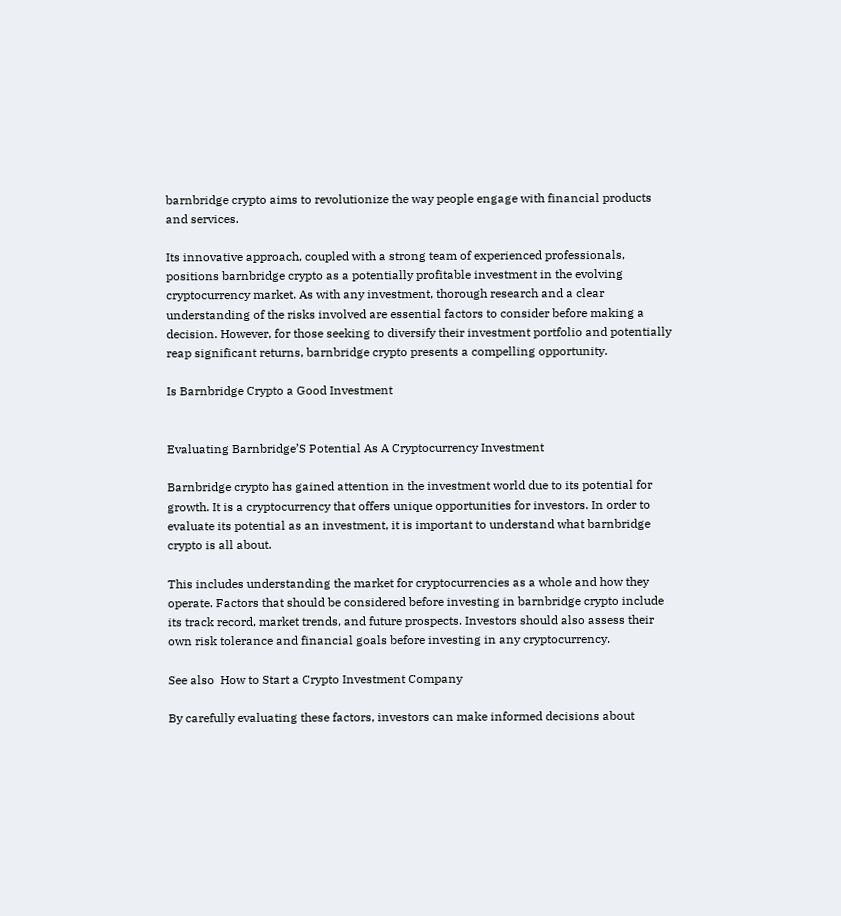barnbridge crypto aims to revolutionize the way people engage with financial products and services.

Its innovative approach, coupled with a strong team of experienced professionals, positions barnbridge crypto as a potentially profitable investment in the evolving cryptocurrency market. As with any investment, thorough research and a clear understanding of the risks involved are essential factors to consider before making a decision. However, for those seeking to diversify their investment portfolio and potentially reap significant returns, barnbridge crypto presents a compelling opportunity.

Is Barnbridge Crypto a Good Investment


Evaluating Barnbridge’S Potential As A Cryptocurrency Investment

Barnbridge crypto has gained attention in the investment world due to its potential for growth. It is a cryptocurrency that offers unique opportunities for investors. In order to evaluate its potential as an investment, it is important to understand what barnbridge crypto is all about.

This includes understanding the market for cryptocurrencies as a whole and how they operate. Factors that should be considered before investing in barnbridge crypto include its track record, market trends, and future prospects. Investors should also assess their own risk tolerance and financial goals before investing in any cryptocurrency.

See also  How to Start a Crypto Investment Company

By carefully evaluating these factors, investors can make informed decisions about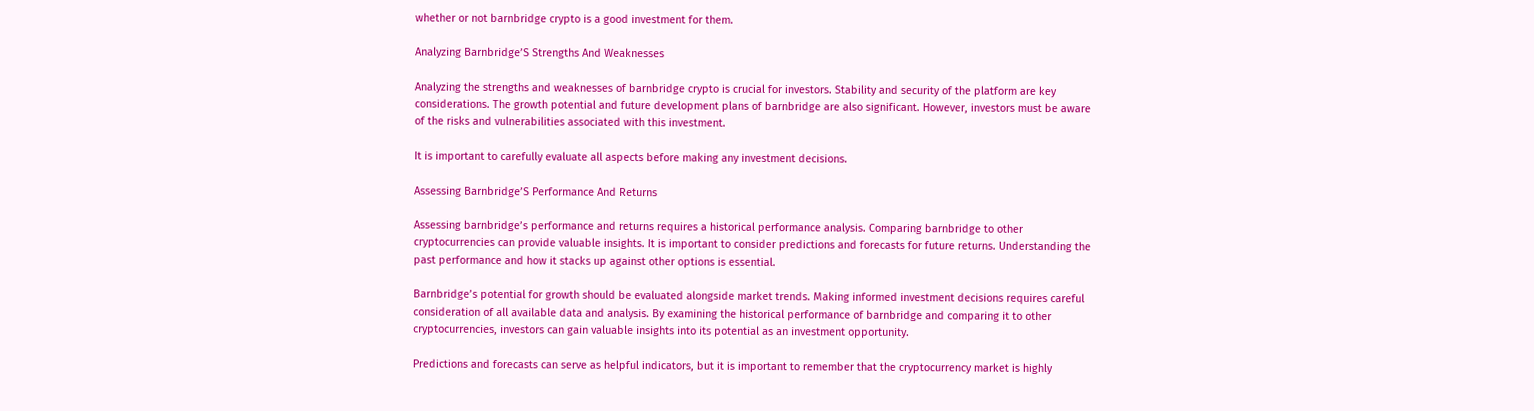whether or not barnbridge crypto is a good investment for them.

Analyzing Barnbridge’S Strengths And Weaknesses

Analyzing the strengths and weaknesses of barnbridge crypto is crucial for investors. Stability and security of the platform are key considerations. The growth potential and future development plans of barnbridge are also significant. However, investors must be aware of the risks and vulnerabilities associated with this investment.

It is important to carefully evaluate all aspects before making any investment decisions.

Assessing Barnbridge’S Performance And Returns

Assessing barnbridge’s performance and returns requires a historical performance analysis. Comparing barnbridge to other cryptocurrencies can provide valuable insights. It is important to consider predictions and forecasts for future returns. Understanding the past performance and how it stacks up against other options is essential.

Barnbridge’s potential for growth should be evaluated alongside market trends. Making informed investment decisions requires careful consideration of all available data and analysis. By examining the historical performance of barnbridge and comparing it to other cryptocurrencies, investors can gain valuable insights into its potential as an investment opportunity.

Predictions and forecasts can serve as helpful indicators, but it is important to remember that the cryptocurrency market is highly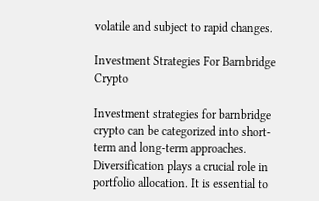volatile and subject to rapid changes.

Investment Strategies For Barnbridge Crypto

Investment strategies for barnbridge crypto can be categorized into short-term and long-term approaches. Diversification plays a crucial role in portfolio allocation. It is essential to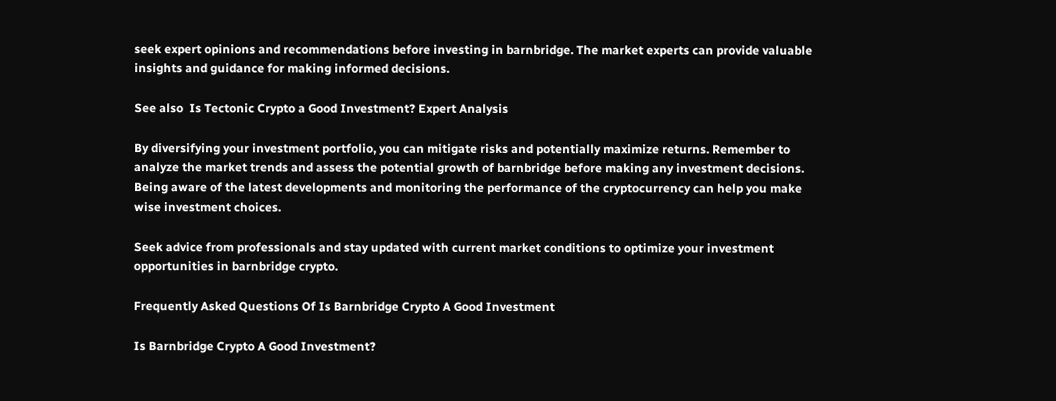seek expert opinions and recommendations before investing in barnbridge. The market experts can provide valuable insights and guidance for making informed decisions.

See also  Is Tectonic Crypto a Good Investment? Expert Analysis

By diversifying your investment portfolio, you can mitigate risks and potentially maximize returns. Remember to analyze the market trends and assess the potential growth of barnbridge before making any investment decisions. Being aware of the latest developments and monitoring the performance of the cryptocurrency can help you make wise investment choices.

Seek advice from professionals and stay updated with current market conditions to optimize your investment opportunities in barnbridge crypto.

Frequently Asked Questions Of Is Barnbridge Crypto A Good Investment

Is Barnbridge Crypto A Good Investment?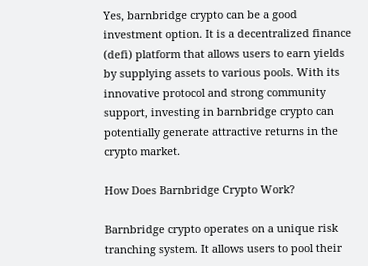Yes, barnbridge crypto can be a good investment option. It is a decentralized finance (defi) platform that allows users to earn yields by supplying assets to various pools. With its innovative protocol and strong community support, investing in barnbridge crypto can potentially generate attractive returns in the crypto market.

How Does Barnbridge Crypto Work?

Barnbridge crypto operates on a unique risk tranching system. It allows users to pool their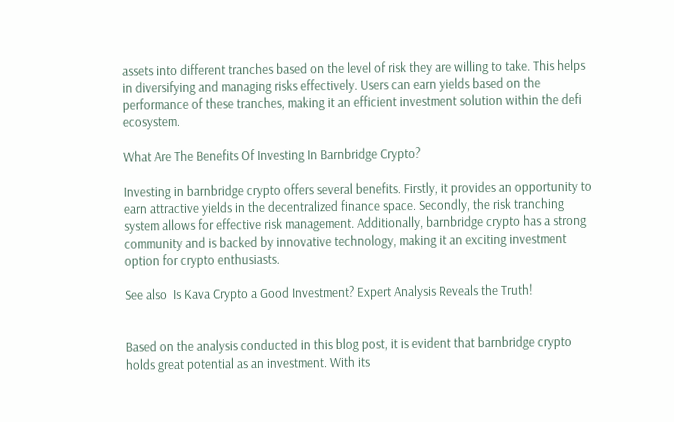assets into different tranches based on the level of risk they are willing to take. This helps in diversifying and managing risks effectively. Users can earn yields based on the performance of these tranches, making it an efficient investment solution within the defi ecosystem.

What Are The Benefits Of Investing In Barnbridge Crypto?

Investing in barnbridge crypto offers several benefits. Firstly, it provides an opportunity to earn attractive yields in the decentralized finance space. Secondly, the risk tranching system allows for effective risk management. Additionally, barnbridge crypto has a strong community and is backed by innovative technology, making it an exciting investment option for crypto enthusiasts.

See also  Is Kava Crypto a Good Investment? Expert Analysis Reveals the Truth!


Based on the analysis conducted in this blog post, it is evident that barnbridge crypto holds great potential as an investment. With its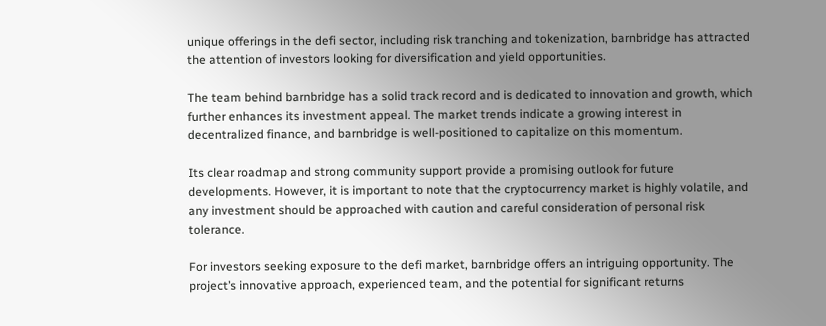unique offerings in the defi sector, including risk tranching and tokenization, barnbridge has attracted the attention of investors looking for diversification and yield opportunities.

The team behind barnbridge has a solid track record and is dedicated to innovation and growth, which further enhances its investment appeal. The market trends indicate a growing interest in decentralized finance, and barnbridge is well-positioned to capitalize on this momentum.

Its clear roadmap and strong community support provide a promising outlook for future developments. However, it is important to note that the cryptocurrency market is highly volatile, and any investment should be approached with caution and careful consideration of personal risk tolerance.

For investors seeking exposure to the defi market, barnbridge offers an intriguing opportunity. The project’s innovative approach, experienced team, and the potential for significant returns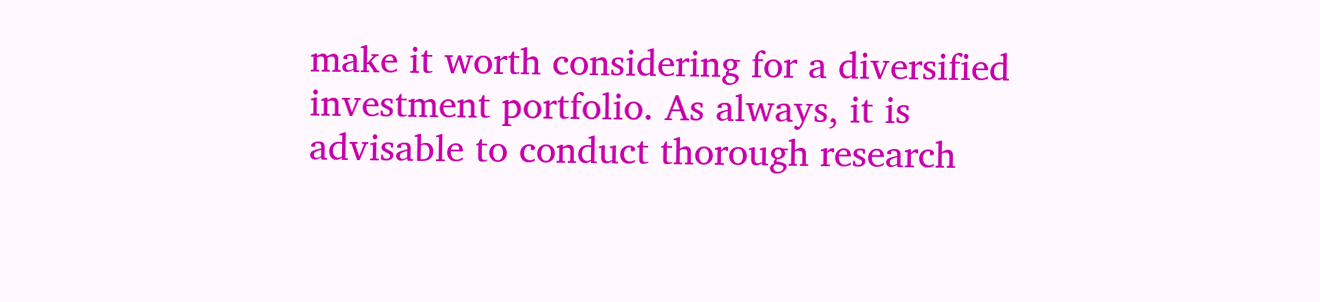make it worth considering for a diversified investment portfolio. As always, it is advisable to conduct thorough research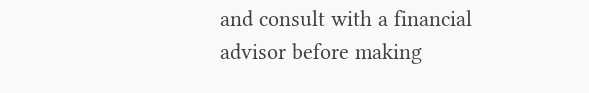and consult with a financial advisor before making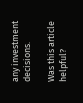any investment decisions.

Was this article helpful?